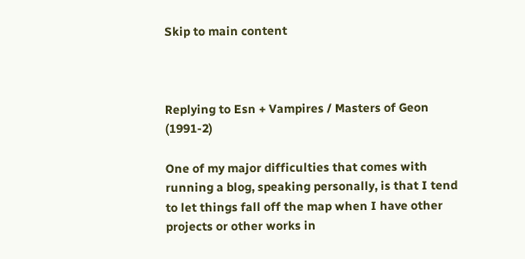Skip to main content



Replying to Esn + Vampires / Masters of Geon (1991-2)

One of my major difficulties that comes with running a blog, speaking personally, is that I tend to let things fall off the map when I have other projects or other works in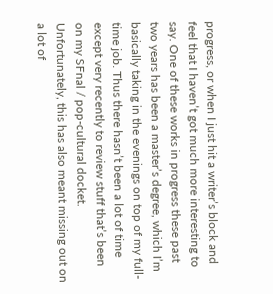progress, or when I just hit a writer’s block and feel that I haven’t got much more interesting to say. One of these works in progress these past two years has been a master’s degree, which I’m basically taking in the evenings on top of my full-time job. Thus there hasn’t been a lot of time except very recently to review stuff that’s been on my SFnal / pop-cultural docket. Unfortunately, this has also meant missing out on a lot of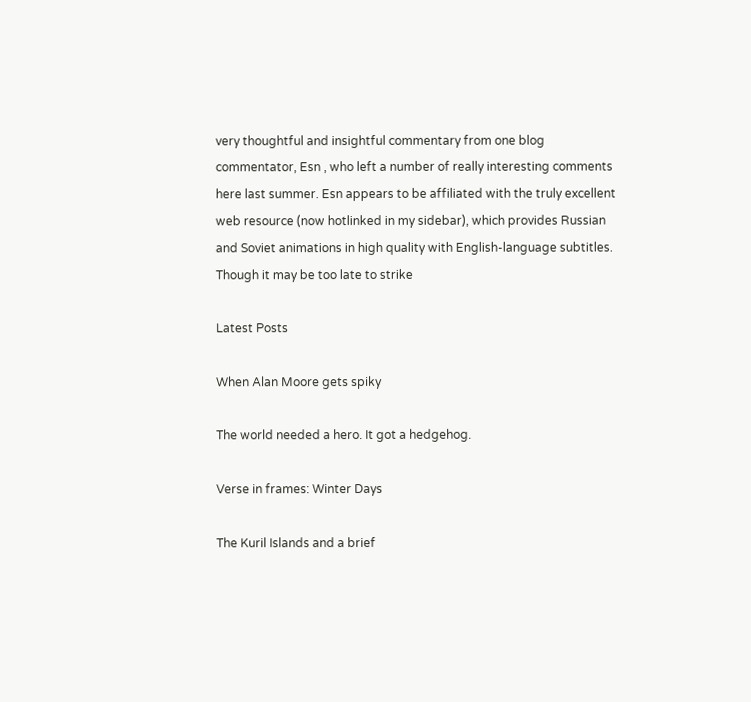very thoughtful and insightful commentary from one blog commentator, Esn , who left a number of really interesting comments here last summer. Esn appears to be affiliated with the truly excellent web resource (now hotlinked in my sidebar), which provides Russian and Soviet animations in high quality with English-language subtitles. Though it may be too late to strike

Latest Posts

When Alan Moore gets spiky

The world needed a hero. It got a hedgehog.

Verse in frames: Winter Days

The Kuril Islands and a brief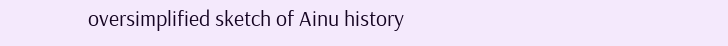oversimplified sketch of Ainu history